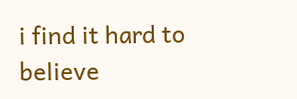i find it hard to believe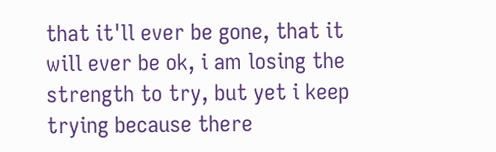that it'll ever be gone, that it will ever be ok, i am losing the strength to try, but yet i keep trying because there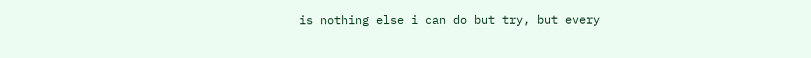is nothing else i can do but try, but every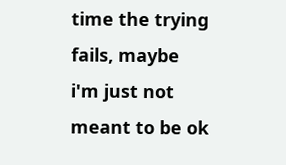time the trying fails, maybe i'm just not meant to be ok